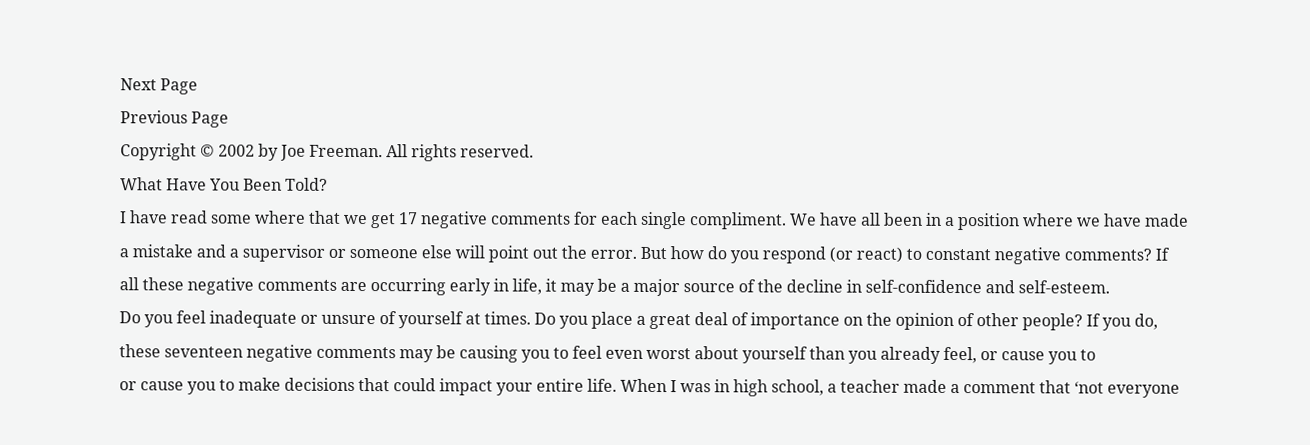Next Page
Previous Page
Copyright © 2002 by Joe Freeman. All rights reserved.
What Have You Been Told?
I have read some where that we get 17 negative comments for each single compliment. We have all been in a position where we have made a mistake and a supervisor or someone else will point out the error. But how do you respond (or react) to constant negative comments? If all these negative comments are occurring early in life, it may be a major source of the decline in self-confidence and self-esteem.
Do you feel inadequate or unsure of yourself at times. Do you place a great deal of importance on the opinion of other people? If you do, these seventeen negative comments may be causing you to feel even worst about yourself than you already feel, or cause you to
or cause you to make decisions that could impact your entire life. When I was in high school, a teacher made a comment that ‘not everyone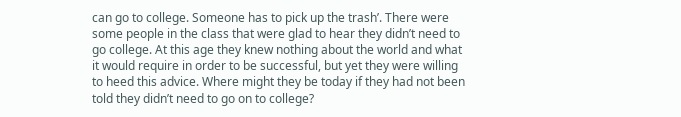can go to college. Someone has to pick up the trash’. There were some people in the class that were glad to hear they didn’t need to go college. At this age they knew nothing about the world and what it would require in order to be successful, but yet they were willing to heed this advice. Where might they be today if they had not been told they didn’t need to go on to college?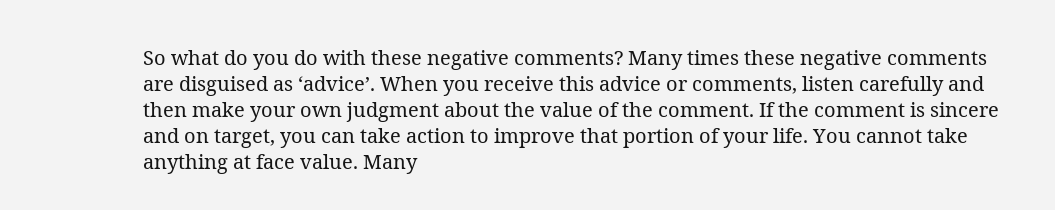So what do you do with these negative comments? Many times these negative comments are disguised as ‘advice’. When you receive this advice or comments, listen carefully and then make your own judgment about the value of the comment. If the comment is sincere and on target, you can take action to improve that portion of your life. You cannot take anything at face value. Many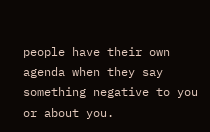people have their own agenda when they say something negative to you or about you.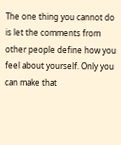The one thing you cannot do is let the comments from other people define how you feel about yourself. Only you can make that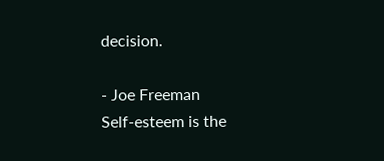decision.

- Joe Freeman
Self-esteem is the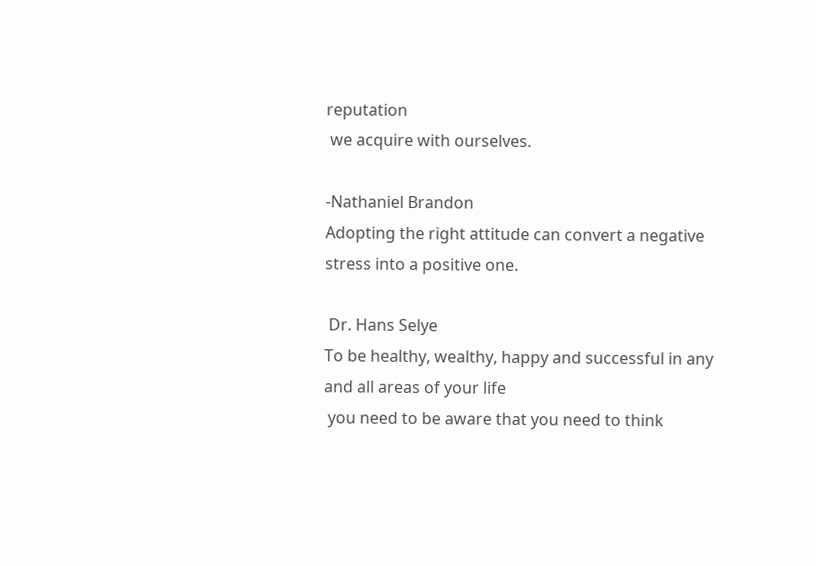reputation
 we acquire with ourselves.

-Nathaniel Brandon
Adopting the right attitude can convert a negative stress into a positive one.

 Dr. Hans Selye
To be healthy, wealthy, happy and successful in any and all areas of your life
 you need to be aware that you need to think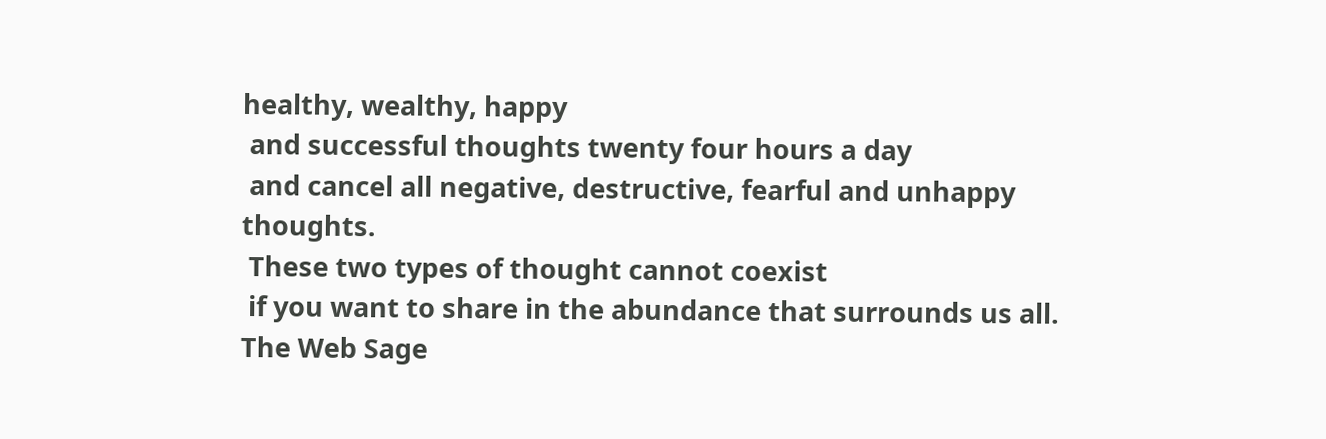healthy, wealthy, happy
 and successful thoughts twenty four hours a day
 and cancel all negative, destructive, fearful and unhappy thoughts.
 These two types of thought cannot coexist
 if you want to share in the abundance that surrounds us all.
The Web Sage